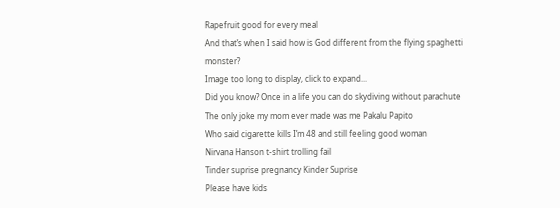Rapefruit good for every meal
And that’s when I said how is God different from the flying spaghetti monster?
Image too long to display, click to expand...
Did you know? Once in a life you can do skydiving without parachute
The only joke my mom ever made was me Pakalu Papito
Who said cigarette kills I’m 48 and still feeling good woman
Nirvana Hanson t-shirt trolling fail
Tinder suprise pregnancy Kinder Suprise
Please have kids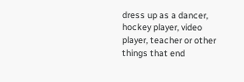dress up as a dancer, hockey player, video player, teacher or other things that end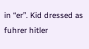in “er”. Kid dressed as fuhrer hitler